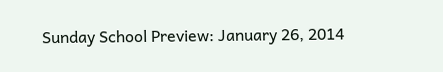Sunday School Preview: January 26, 2014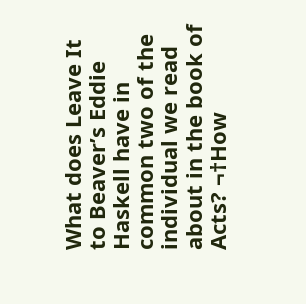What does Leave It to Beaver’s Eddie Haskell have in common two of the individual we read about in the book of Acts? ¬†How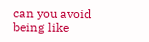can you avoid being like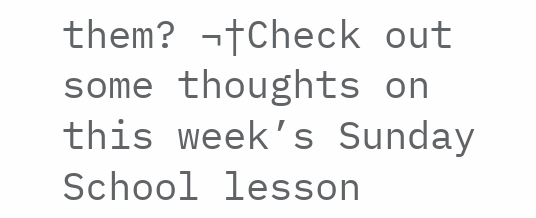them? ¬†Check out some thoughts on this week’s Sunday School lesson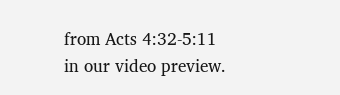from Acts 4:32-5:11 in our video preview.